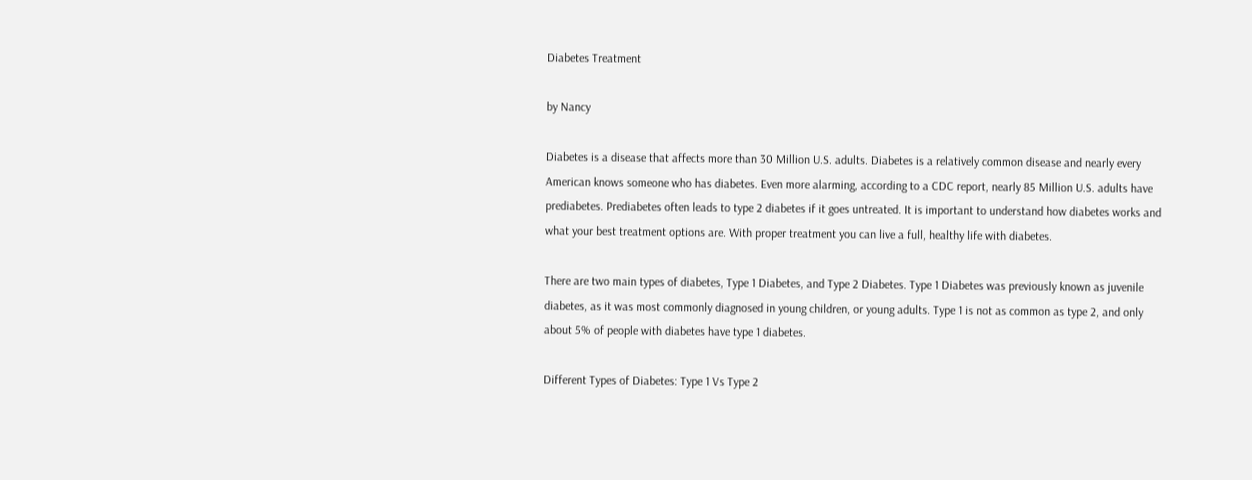Diabetes Treatment

by Nancy

Diabetes is a disease that affects more than 30 Million U.S. adults. Diabetes is a relatively common disease and nearly every American knows someone who has diabetes. Even more alarming, according to a CDC report, nearly 85 Million U.S. adults have prediabetes. Prediabetes often leads to type 2 diabetes if it goes untreated. It is important to understand how diabetes works and what your best treatment options are. With proper treatment you can live a full, healthy life with diabetes.

There are two main types of diabetes, Type 1 Diabetes, and Type 2 Diabetes. Type 1 Diabetes was previously known as juvenile diabetes, as it was most commonly diagnosed in young children, or young adults. Type 1 is not as common as type 2, and only about 5% of people with diabetes have type 1 diabetes.

Different Types of Diabetes: Type 1 Vs Type 2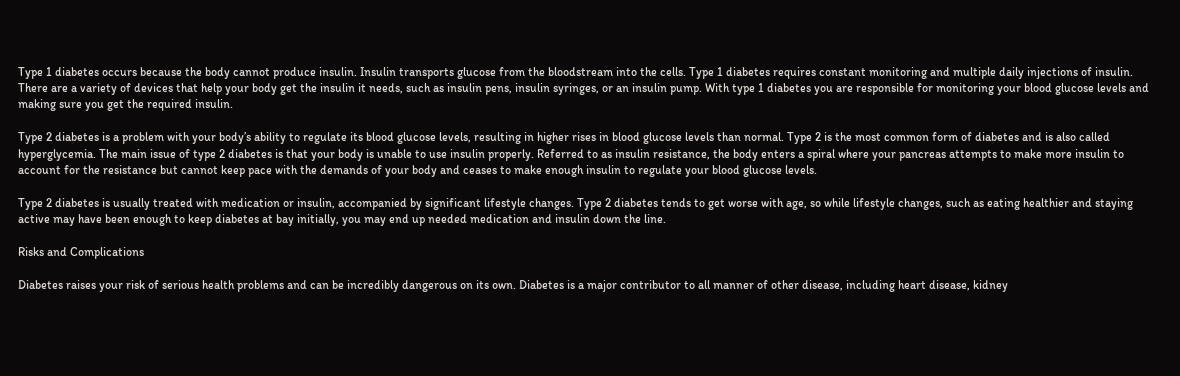Type 1 diabetes occurs because the body cannot produce insulin. Insulin transports glucose from the bloodstream into the cells. Type 1 diabetes requires constant monitoring and multiple daily injections of insulin. There are a variety of devices that help your body get the insulin it needs, such as insulin pens, insulin syringes, or an insulin pump. With type 1 diabetes you are responsible for monitoring your blood glucose levels and making sure you get the required insulin.

Type 2 diabetes is a problem with your body’s ability to regulate its blood glucose levels, resulting in higher rises in blood glucose levels than normal. Type 2 is the most common form of diabetes and is also called hyperglycemia. The main issue of type 2 diabetes is that your body is unable to use insulin properly. Referred to as insulin resistance, the body enters a spiral where your pancreas attempts to make more insulin to account for the resistance but cannot keep pace with the demands of your body and ceases to make enough insulin to regulate your blood glucose levels.

Type 2 diabetes is usually treated with medication or insulin, accompanied by significant lifestyle changes. Type 2 diabetes tends to get worse with age, so while lifestyle changes, such as eating healthier and staying active may have been enough to keep diabetes at bay initially, you may end up needed medication and insulin down the line.

Risks and Complications

Diabetes raises your risk of serious health problems and can be incredibly dangerous on its own. Diabetes is a major contributor to all manner of other disease, including heart disease, kidney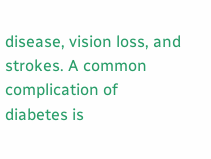disease, vision loss, and strokes. A common complication of diabetes is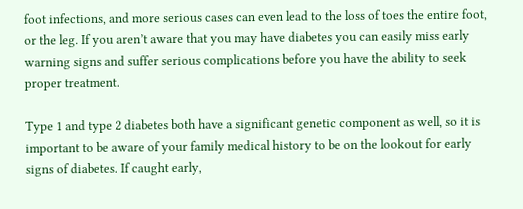foot infections, and more serious cases can even lead to the loss of toes the entire foot, or the leg. If you aren’t aware that you may have diabetes you can easily miss early warning signs and suffer serious complications before you have the ability to seek proper treatment.

Type 1 and type 2 diabetes both have a significant genetic component as well, so it is important to be aware of your family medical history to be on the lookout for early signs of diabetes. If caught early,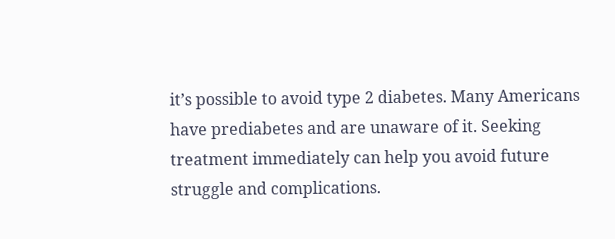it’s possible to avoid type 2 diabetes. Many Americans have prediabetes and are unaware of it. Seeking treatment immediately can help you avoid future struggle and complications.